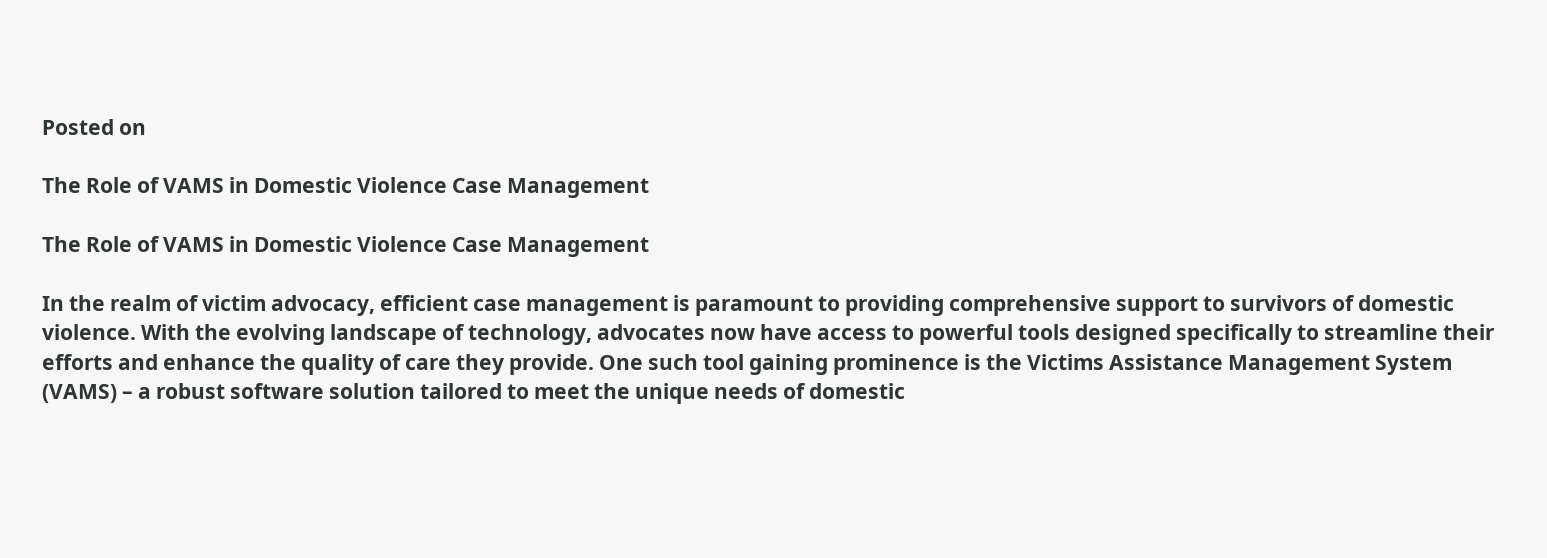Posted on

The Role of VAMS in Domestic Violence Case Management

The Role of VAMS in Domestic Violence Case Management

In the realm of victim advocacy, efficient case management is paramount to providing comprehensive support to survivors of domestic violence. With the evolving landscape of technology, advocates now have access to powerful tools designed specifically to streamline their efforts and enhance the quality of care they provide. One such tool gaining prominence is the Victims Assistance Management System (VAMS) – a robust software solution tailored to meet the unique needs of domestic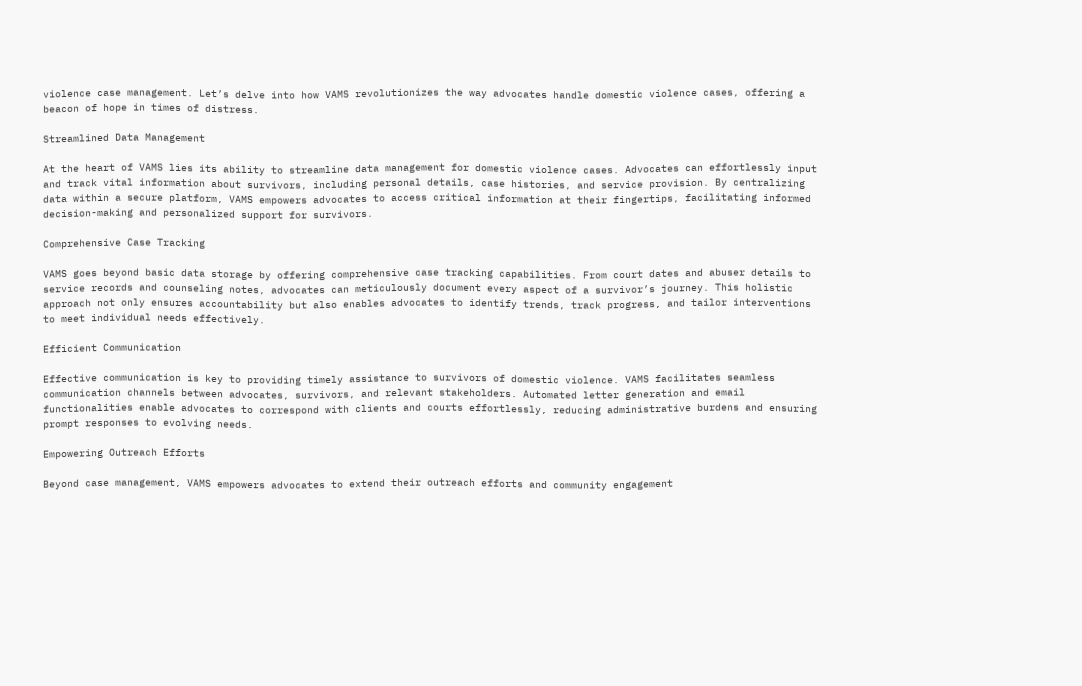violence case management. Let’s delve into how VAMS revolutionizes the way advocates handle domestic violence cases, offering a beacon of hope in times of distress.

Streamlined Data Management

At the heart of VAMS lies its ability to streamline data management for domestic violence cases. Advocates can effortlessly input and track vital information about survivors, including personal details, case histories, and service provision. By centralizing data within a secure platform, VAMS empowers advocates to access critical information at their fingertips, facilitating informed decision-making and personalized support for survivors.

Comprehensive Case Tracking

VAMS goes beyond basic data storage by offering comprehensive case tracking capabilities. From court dates and abuser details to service records and counseling notes, advocates can meticulously document every aspect of a survivor’s journey. This holistic approach not only ensures accountability but also enables advocates to identify trends, track progress, and tailor interventions to meet individual needs effectively.

Efficient Communication

Effective communication is key to providing timely assistance to survivors of domestic violence. VAMS facilitates seamless communication channels between advocates, survivors, and relevant stakeholders. Automated letter generation and email functionalities enable advocates to correspond with clients and courts effortlessly, reducing administrative burdens and ensuring prompt responses to evolving needs.

Empowering Outreach Efforts

Beyond case management, VAMS empowers advocates to extend their outreach efforts and community engagement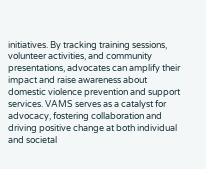initiatives. By tracking training sessions, volunteer activities, and community presentations, advocates can amplify their impact and raise awareness about domestic violence prevention and support services. VAMS serves as a catalyst for advocacy, fostering collaboration and driving positive change at both individual and societal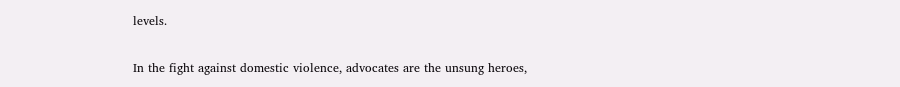levels.

In the fight against domestic violence, advocates are the unsung heroes,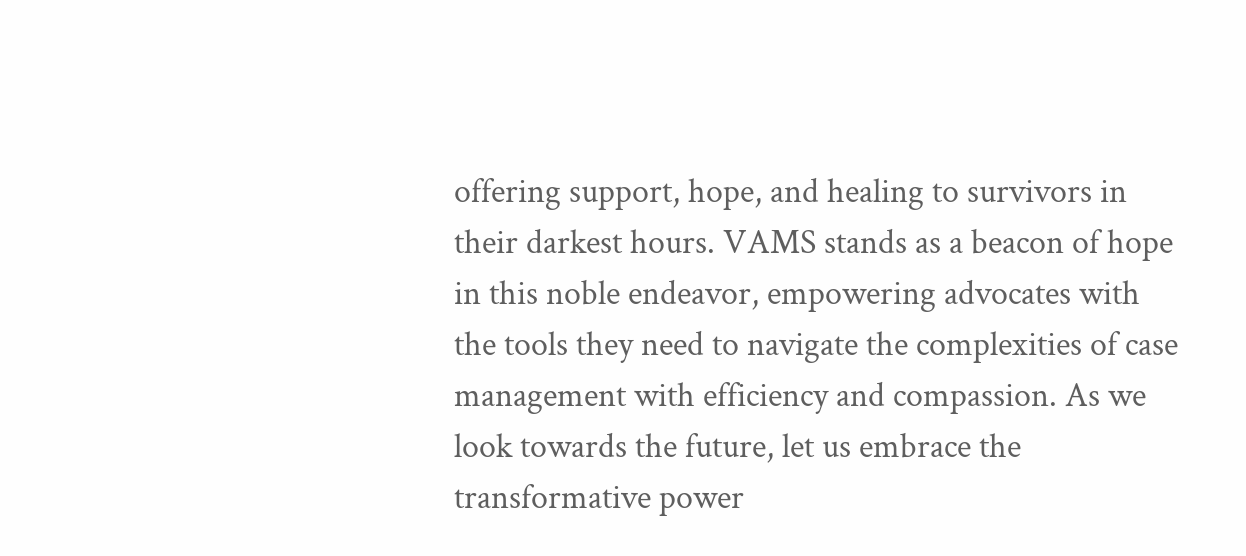offering support, hope, and healing to survivors in their darkest hours. VAMS stands as a beacon of hope in this noble endeavor, empowering advocates with the tools they need to navigate the complexities of case management with efficiency and compassion. As we look towards the future, let us embrace the transformative power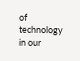of technology in our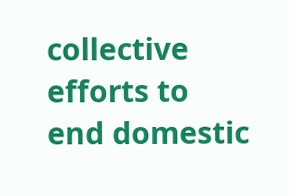collective efforts to end domestic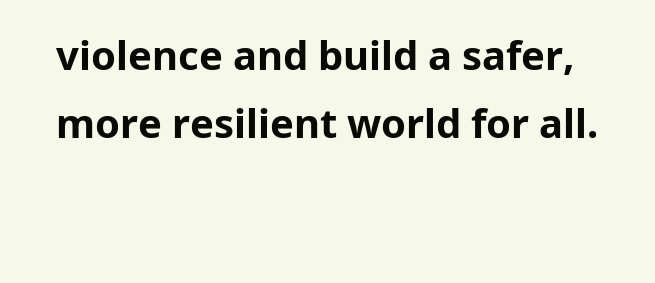violence and build a safer, more resilient world for all.